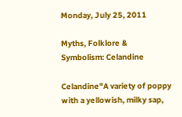Monday, July 25, 2011

Myths, Folklore & Symbolism: Celandine

Celandine"A variety of poppy with a yellowish, milky sap,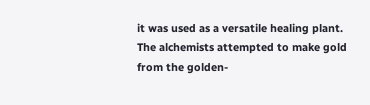it was used as a versatile healing plant. The alchemists attempted to make gold from the golden-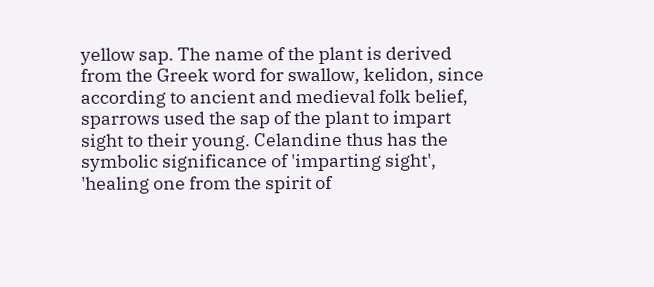yellow sap. The name of the plant is derived from the Greek word for swallow, kelidon, since according to ancient and medieval folk belief, sparrows used the sap of the plant to impart sight to their young. Celandine thus has the symbolic significance of 'imparting sight', 'healing one from the spirit of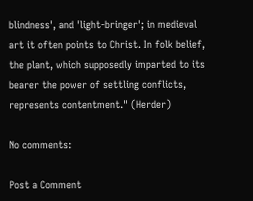blindness', and 'light-bringer'; in medieval art it often points to Christ. In folk belief, the plant, which supposedly imparted to its bearer the power of settling conflicts, represents contentment." (Herder)

No comments:

Post a Comment